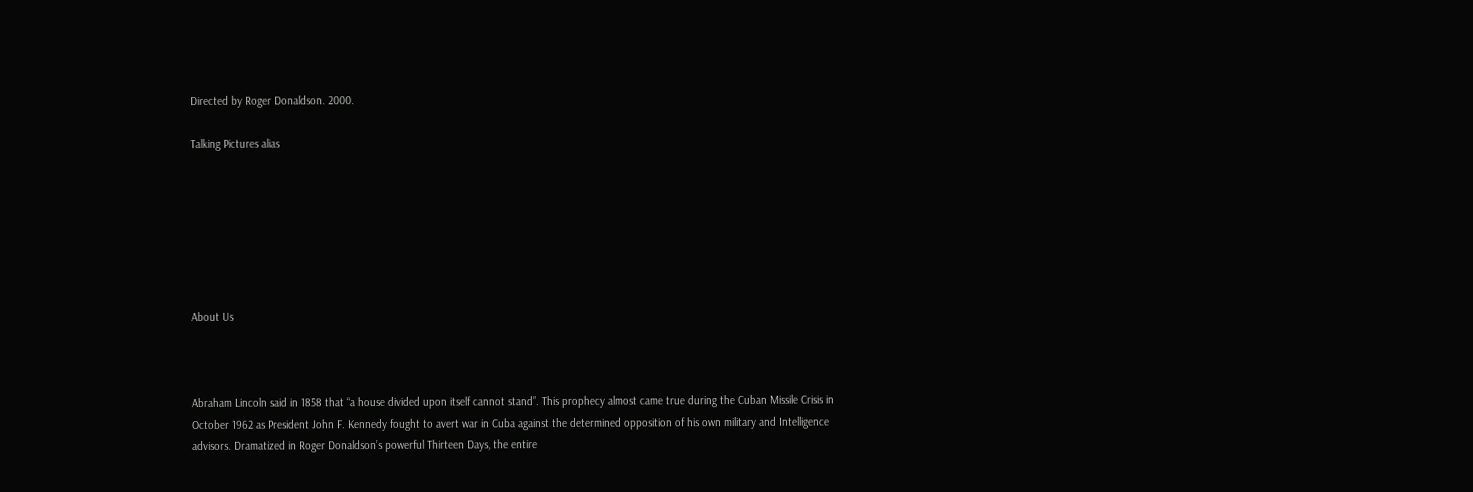Directed by Roger Donaldson. 2000.

Talking Pictures alias







About Us



Abraham Lincoln said in 1858 that “a house divided upon itself cannot stand”. This prophecy almost came true during the Cuban Missile Crisis in October 1962 as President John F. Kennedy fought to avert war in Cuba against the determined opposition of his own military and Intelligence advisors. Dramatized in Roger Donaldson’s powerful Thirteen Days, the entire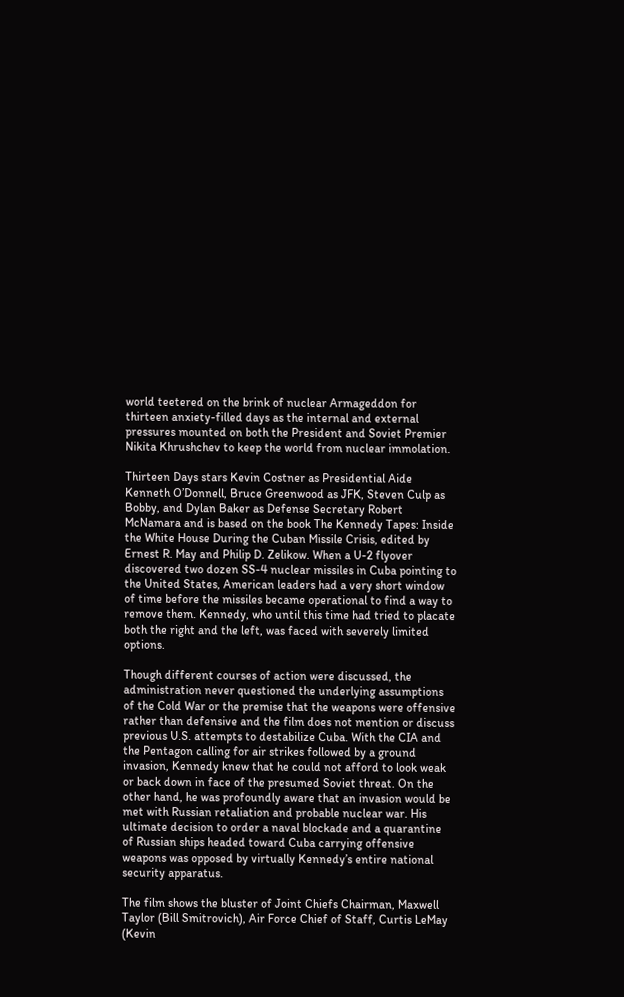world teetered on the brink of nuclear Armageddon for thirteen anxiety-filled days as the internal and external pressures mounted on both the President and Soviet Premier Nikita Khrushchev to keep the world from nuclear immolation.

Thirteen Days stars Kevin Costner as Presidential Aide Kenneth O’Donnell, Bruce Greenwood as JFK, Steven Culp as Bobby, and Dylan Baker as Defense Secretary Robert McNamara and is based on the book The Kennedy Tapes: Inside the White House During the Cuban Missile Crisis, edited by Ernest R. May and Philip D. Zelikow. When a U-2 flyover discovered two dozen SS-4 nuclear missiles in Cuba pointing to the United States, American leaders had a very short window of time before the missiles became operational to find a way to remove them. Kennedy, who until this time had tried to placate both the right and the left, was faced with severely limited options.

Though different courses of action were discussed, the administration never questioned the underlying assumptions of the Cold War or the premise that the weapons were offensive rather than defensive and the film does not mention or discuss previous U.S. attempts to destabilize Cuba. With the CIA and the Pentagon calling for air strikes followed by a ground invasion, Kennedy knew that he could not afford to look weak or back down in face of the presumed Soviet threat. On the other hand, he was profoundly aware that an invasion would be met with Russian retaliation and probable nuclear war. His ultimate decision to order a naval blockade and a quarantine of Russian ships headed toward Cuba carrying offensive weapons was opposed by virtually Kennedy’s entire national security apparatus.

The film shows the bluster of Joint Chiefs Chairman, Maxwell Taylor (Bill Smitrovich), Air Force Chief of Staff, Curtis LeMay (Kevin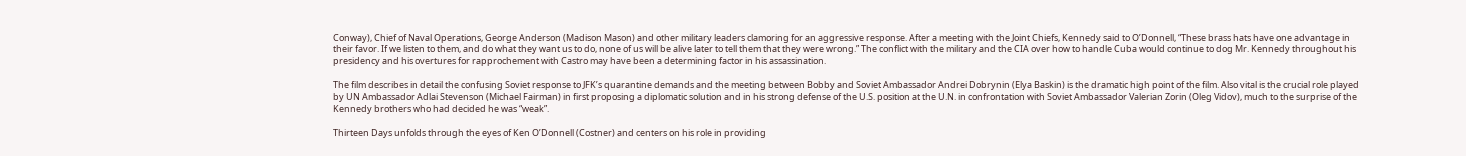Conway), Chief of Naval Operations, George Anderson (Madison Mason) and other military leaders clamoring for an aggressive response. After a meeting with the Joint Chiefs, Kennedy said to O’Donnell, “These brass hats have one advantage in their favor. If we listen to them, and do what they want us to do, none of us will be alive later to tell them that they were wrong.” The conflict with the military and the CIA over how to handle Cuba would continue to dog Mr. Kennedy throughout his presidency and his overtures for rapprochement with Castro may have been a determining factor in his assassination.

The film describes in detail the confusing Soviet response to JFK’s quarantine demands and the meeting between Bobby and Soviet Ambassador Andrei Dobrynin (Elya Baskin) is the dramatic high point of the film. Also vital is the crucial role played by UN Ambassador Adlai Stevenson (Michael Fairman) in first proposing a diplomatic solution and in his strong defense of the U.S. position at the U.N. in confrontation with Soviet Ambassador Valerian Zorin (Oleg Vidov), much to the surprise of the Kennedy brothers who had decided he was “weak”.

Thirteen Days unfolds through the eyes of Ken O’Donnell (Costner) and centers on his role in providing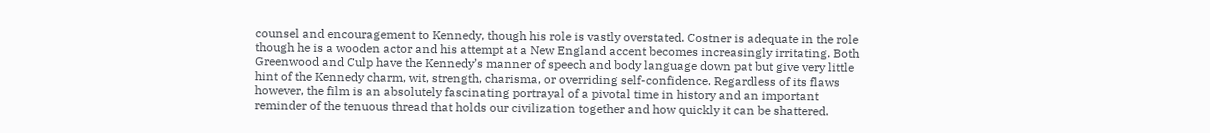counsel and encouragement to Kennedy, though his role is vastly overstated. Costner is adequate in the role though he is a wooden actor and his attempt at a New England accent becomes increasingly irritating. Both Greenwood and Culp have the Kennedy’s manner of speech and body language down pat but give very little hint of the Kennedy charm, wit, strength, charisma, or overriding self-confidence. Regardless of its flaws however, the film is an absolutely fascinating portrayal of a pivotal time in history and an important reminder of the tenuous thread that holds our civilization together and how quickly it can be shattered.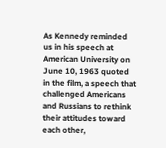As Kennedy reminded us in his speech at American University on June 10, 1963 quoted in the film, a speech that challenged Americans and Russians to rethink their attitudes toward each other,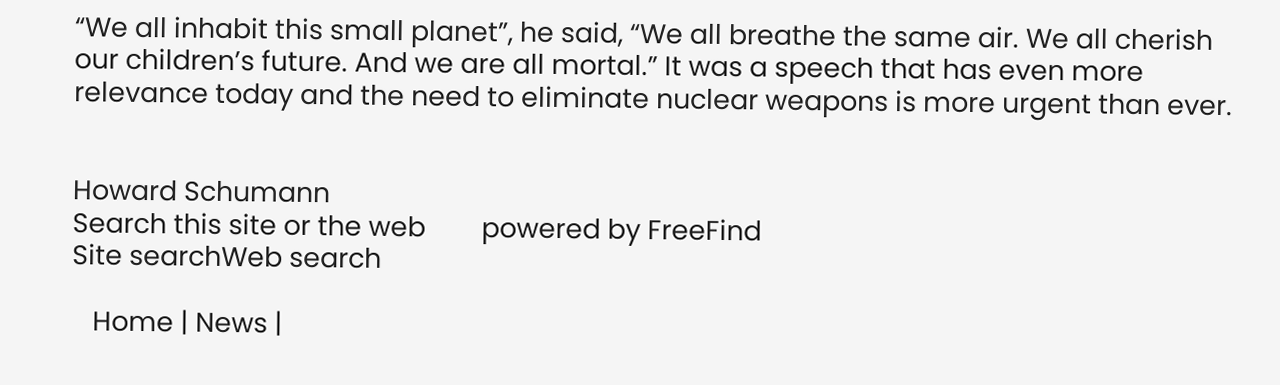“We all inhabit this small planet”, he said, “We all breathe the same air. We all cherish our children’s future. And we are all mortal.” It was a speech that has even more relevance today and the need to eliminate nuclear weapons is more urgent than ever.


Howard Schumann
Search this site or the web        powered by FreeFind
Site searchWeb search

   Home | News |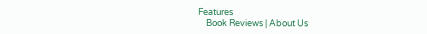Features
    Book Reviews | About Us